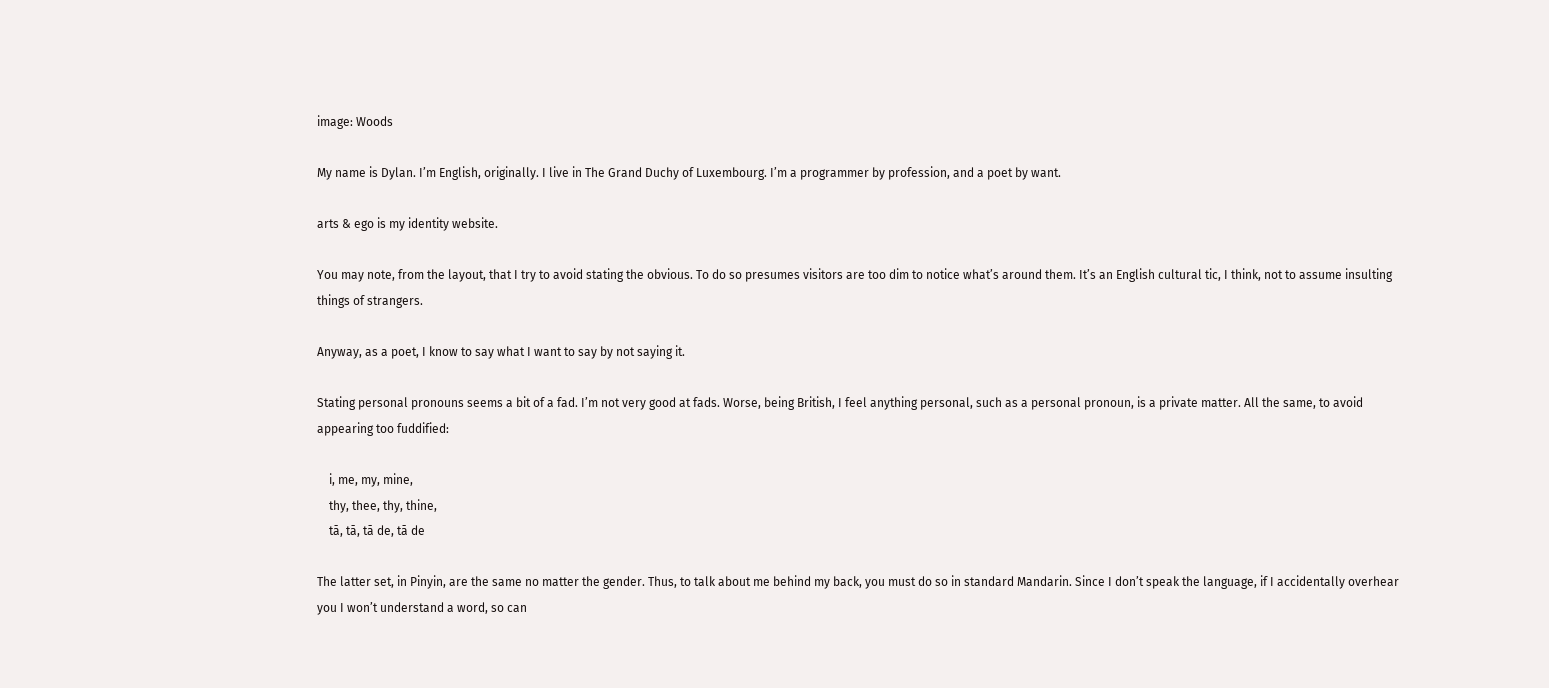image: Woods

My name is Dylan. I’m English, originally. I live in The Grand Duchy of Luxembourg. I’m a programmer by profession, and a poet by want.

arts & ego is my identity website.

You may note, from the layout, that I try to avoid stating the obvious. To do so presumes visitors are too dim to notice what’s around them. It’s an English cultural tic, I think, not to assume insulting things of strangers.

Anyway, as a poet, I know to say what I want to say by not saying it.

Stating personal pronouns seems a bit of a fad. I’m not very good at fads. Worse, being British, I feel anything personal, such as a personal pronoun, is a private matter. All the same, to avoid appearing too fuddified:

    i, me, my, mine,
    thy, thee, thy, thine,
    tā, tā, tā de, tā de

The latter set, in Pinyin, are the same no matter the gender. Thus, to talk about me behind my back, you must do so in standard Mandarin. Since I don’t speak the language, if I accidentally overhear you I won’t understand a word, so can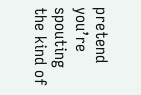pretend you’re spouting the kind of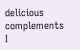delicious complements I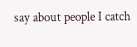say about people I catch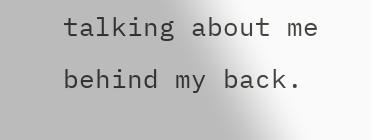talking about me behind my back.